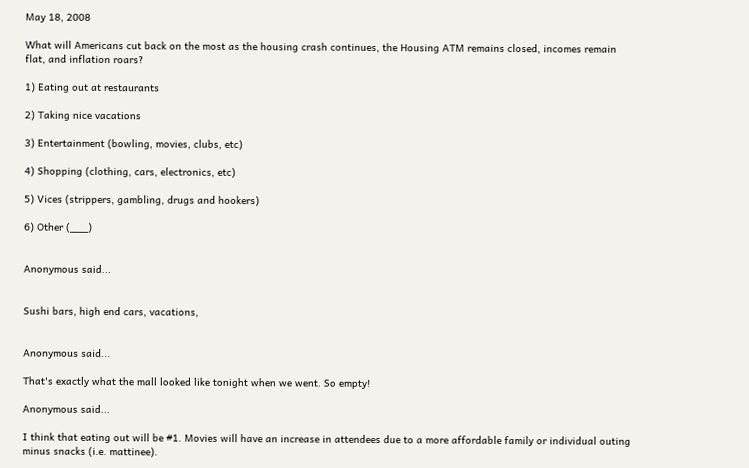May 18, 2008

What will Americans cut back on the most as the housing crash continues, the Housing ATM remains closed, incomes remain flat, and inflation roars?

1) Eating out at restaurants

2) Taking nice vacations

3) Entertainment (bowling, movies, clubs, etc)

4) Shopping (clothing, cars, electronics, etc)

5) Vices (strippers, gambling, drugs and hookers)

6) Other (___)


Anonymous said...


Sushi bars, high end cars, vacations,


Anonymous said...

That's exactly what the mall looked like tonight when we went. So empty!

Anonymous said...

I think that eating out will be #1. Movies will have an increase in attendees due to a more affordable family or individual outing minus snacks (i.e. mattinee).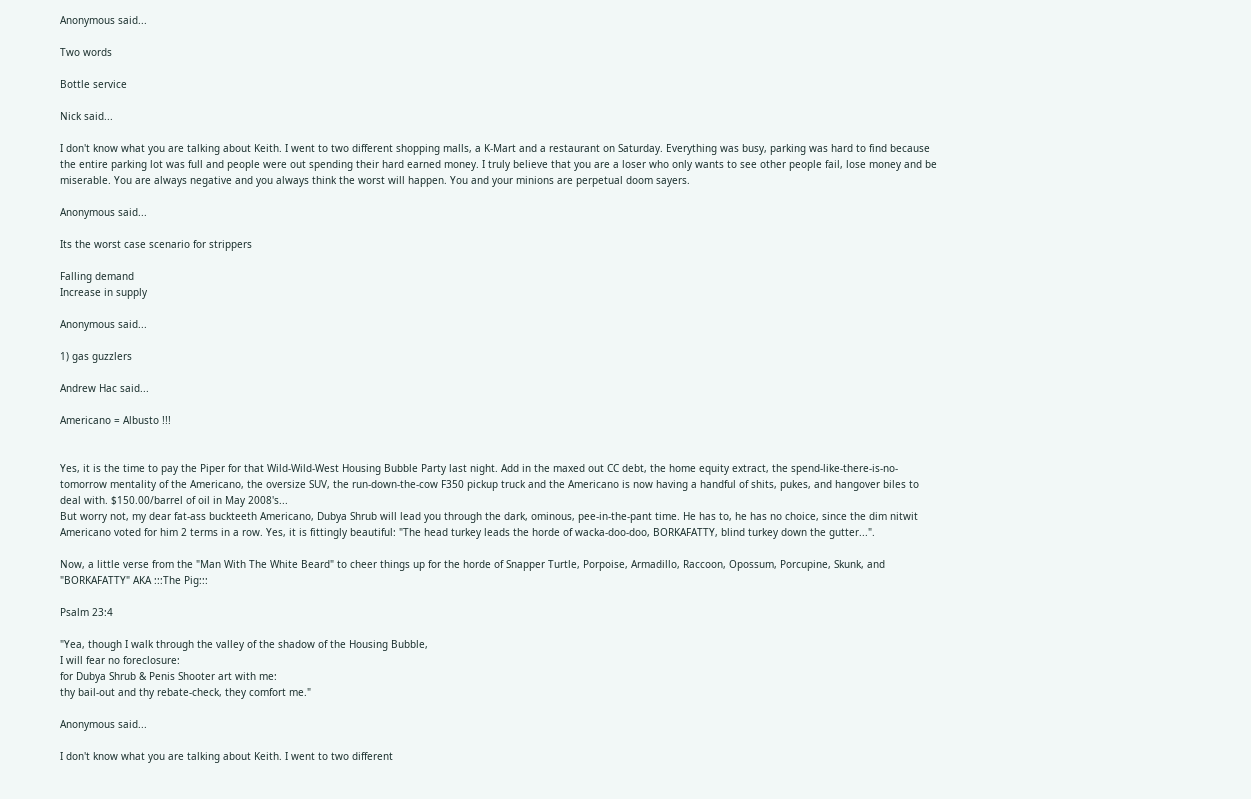Anonymous said...

Two words

Bottle service

Nick said...

I don't know what you are talking about Keith. I went to two different shopping malls, a K-Mart and a restaurant on Saturday. Everything was busy, parking was hard to find because the entire parking lot was full and people were out spending their hard earned money. I truly believe that you are a loser who only wants to see other people fail, lose money and be miserable. You are always negative and you always think the worst will happen. You and your minions are perpetual doom sayers.

Anonymous said...

Its the worst case scenario for strippers

Falling demand
Increase in supply

Anonymous said...

1) gas guzzlers

Andrew Hac said...

Americano = Albusto !!!


Yes, it is the time to pay the Piper for that Wild-Wild-West Housing Bubble Party last night. Add in the maxed out CC debt, the home equity extract, the spend-like-there-is-no-tomorrow mentality of the Americano, the oversize SUV, the run-down-the-cow F350 pickup truck and the Americano is now having a handful of shits, pukes, and hangover biles to deal with. $150.00/barrel of oil in May 2008's...
But worry not, my dear fat-ass buckteeth Americano, Dubya Shrub will lead you through the dark, ominous, pee-in-the-pant time. He has to, he has no choice, since the dim nitwit Americano voted for him 2 terms in a row. Yes, it is fittingly beautiful: "The head turkey leads the horde of wacka-doo-doo, BORKAFATTY, blind turkey down the gutter...".

Now, a little verse from the "Man With The White Beard" to cheer things up for the horde of Snapper Turtle, Porpoise, Armadillo, Raccoon, Opossum, Porcupine, Skunk, and "BORKAFATTY" AKA :::The Pig:::

Psalm 23:4

"Yea, though I walk through the valley of the shadow of the Housing Bubble,
I will fear no foreclosure:
for Dubya Shrub & Penis Shooter art with me:
thy bail-out and thy rebate-check, they comfort me."

Anonymous said...

I don't know what you are talking about Keith. I went to two different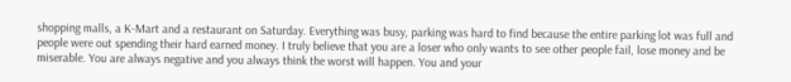shopping malls, a K-Mart and a restaurant on Saturday. Everything was busy, parking was hard to find because the entire parking lot was full and people were out spending their hard earned money. I truly believe that you are a loser who only wants to see other people fail, lose money and be miserable. You are always negative and you always think the worst will happen. You and your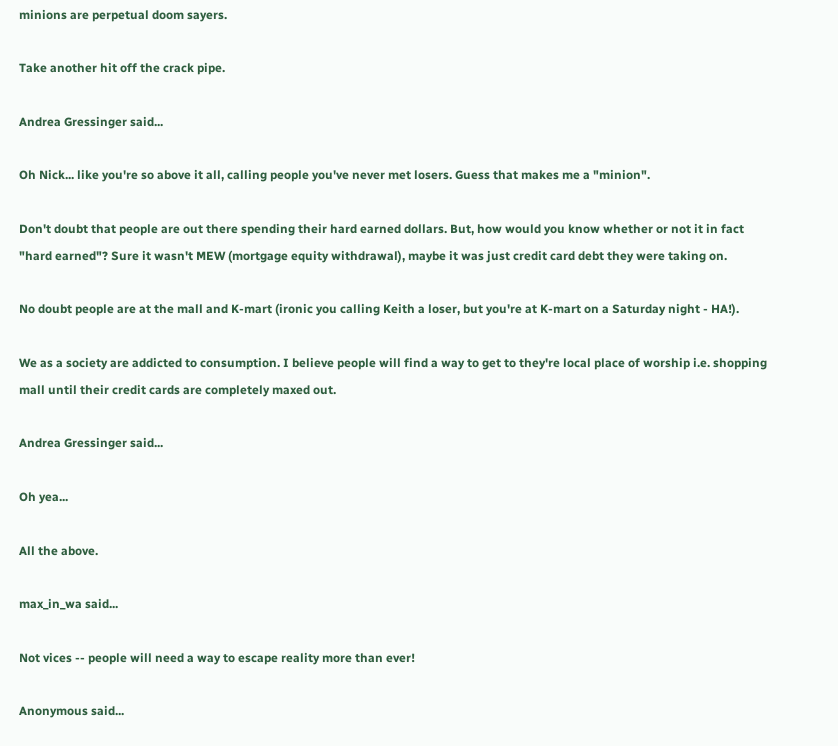minions are perpetual doom sayers.

Take another hit off the crack pipe.

Andrea Gressinger said...

Oh Nick... like you're so above it all, calling people you've never met losers. Guess that makes me a "minion".

Don't doubt that people are out there spending their hard earned dollars. But, how would you know whether or not it in fact "hard earned"? Sure it wasn't MEW (mortgage equity withdrawal), maybe it was just credit card debt they were taking on.

No doubt people are at the mall and K-mart (ironic you calling Keith a loser, but you're at K-mart on a Saturday night - HA!).

We as a society are addicted to consumption. I believe people will find a way to get to they're local place of worship i.e. shopping mall until their credit cards are completely maxed out.

Andrea Gressinger said...

Oh yea...

All the above.

max_in_wa said...

Not vices -- people will need a way to escape reality more than ever!

Anonymous said...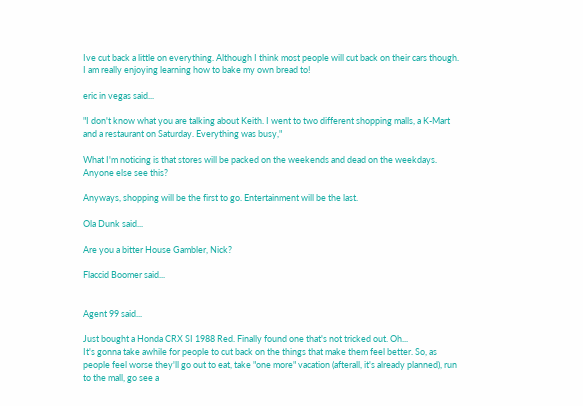Ive cut back a little on everything. Although I think most people will cut back on their cars though. I am really enjoying learning how to bake my own bread to!

eric in vegas said...

"I don't know what you are talking about Keith. I went to two different shopping malls, a K-Mart and a restaurant on Saturday. Everything was busy,"

What I'm noticing is that stores will be packed on the weekends and dead on the weekdays. Anyone else see this?

Anyways, shopping will be the first to go. Entertainment will be the last.

Ola Dunk said...

Are you a bitter House Gambler, Nick?

Flaccid Boomer said...


Agent 99 said...

Just bought a Honda CRX SI 1988 Red. Finally found one that's not tricked out. Oh...
It's gonna take awhile for people to cut back on the things that make them feel better. So, as people feel worse they'll go out to eat, take "one more" vacation (afterall, it's already planned), run to the mall, go see a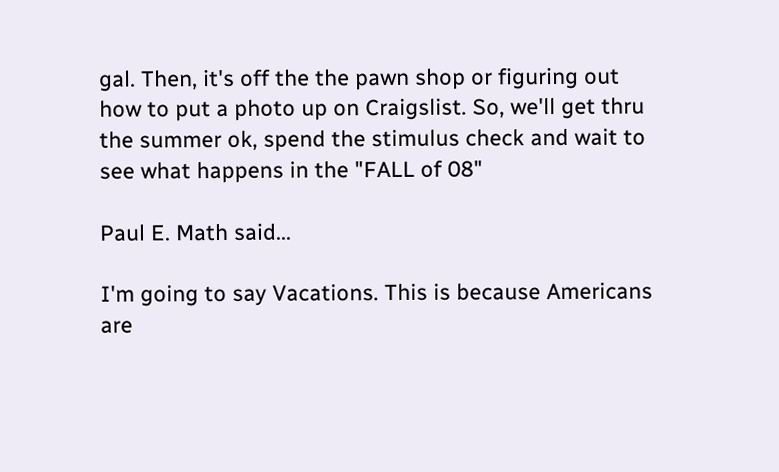gal. Then, it's off the the pawn shop or figuring out how to put a photo up on Craigslist. So, we'll get thru the summer ok, spend the stimulus check and wait to see what happens in the "FALL of 08"

Paul E. Math said...

I'm going to say Vacations. This is because Americans are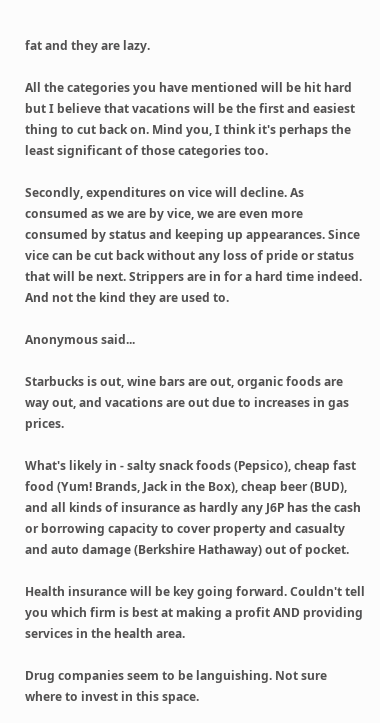fat and they are lazy.

All the categories you have mentioned will be hit hard but I believe that vacations will be the first and easiest thing to cut back on. Mind you, I think it's perhaps the least significant of those categories too.

Secondly, expenditures on vice will decline. As consumed as we are by vice, we are even more consumed by status and keeping up appearances. Since vice can be cut back without any loss of pride or status that will be next. Strippers are in for a hard time indeed. And not the kind they are used to.

Anonymous said...

Starbucks is out, wine bars are out, organic foods are way out, and vacations are out due to increases in gas prices.

What's likely in - salty snack foods (Pepsico), cheap fast food (Yum! Brands, Jack in the Box), cheap beer (BUD), and all kinds of insurance as hardly any J6P has the cash or borrowing capacity to cover property and casualty and auto damage (Berkshire Hathaway) out of pocket.

Health insurance will be key going forward. Couldn't tell you which firm is best at making a profit AND providing services in the health area.

Drug companies seem to be languishing. Not sure where to invest in this space.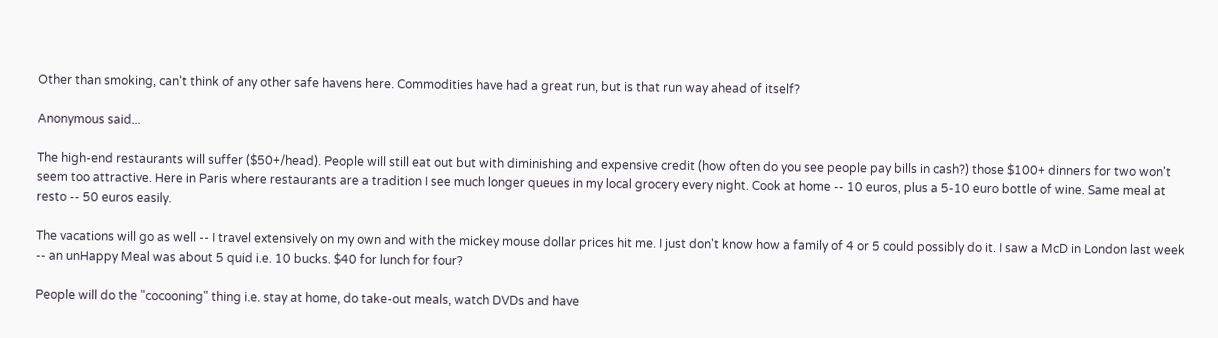Other than smoking, can't think of any other safe havens here. Commodities have had a great run, but is that run way ahead of itself?

Anonymous said...

The high-end restaurants will suffer ($50+/head). People will still eat out but with diminishing and expensive credit (how often do you see people pay bills in cash?) those $100+ dinners for two won't seem too attractive. Here in Paris where restaurants are a tradition I see much longer queues in my local grocery every night. Cook at home -- 10 euros, plus a 5-10 euro bottle of wine. Same meal at resto -- 50 euros easily.

The vacations will go as well -- I travel extensively on my own and with the mickey mouse dollar prices hit me. I just don't know how a family of 4 or 5 could possibly do it. I saw a McD in London last week -- an unHappy Meal was about 5 quid i.e. 10 bucks. $40 for lunch for four?

People will do the "cocooning" thing i.e. stay at home, do take-out meals, watch DVDs and have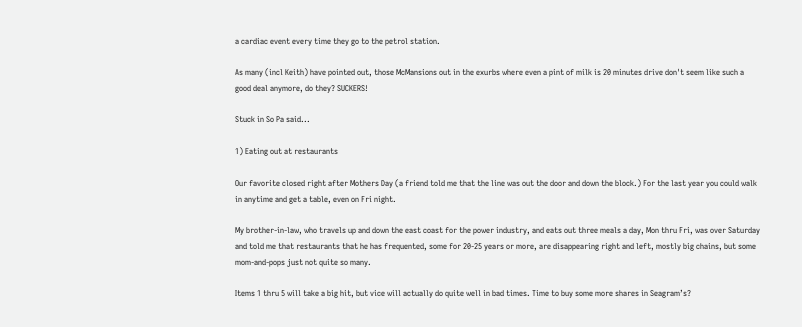a cardiac event every time they go to the petrol station.

As many (incl Keith) have pointed out, those McMansions out in the exurbs where even a pint of milk is 20 minutes drive don't seem like such a good deal anymore, do they? SUCKERS!

Stuck in So Pa said...

1) Eating out at restaurants

Our favorite closed right after Mothers Day (a friend told me that the line was out the door and down the block.) For the last year you could walk in anytime and get a table, even on Fri night.

My brother-in-law, who travels up and down the east coast for the power industry, and eats out three meals a day, Mon thru Fri, was over Saturday and told me that restaurants that he has frequented, some for 20-25 years or more, are disappearing right and left, mostly big chains, but some mom-and-pops just not quite so many.

Items 1 thru 5 will take a big hit, but vice will actually do quite well in bad times. Time to buy some more shares in Seagram’s?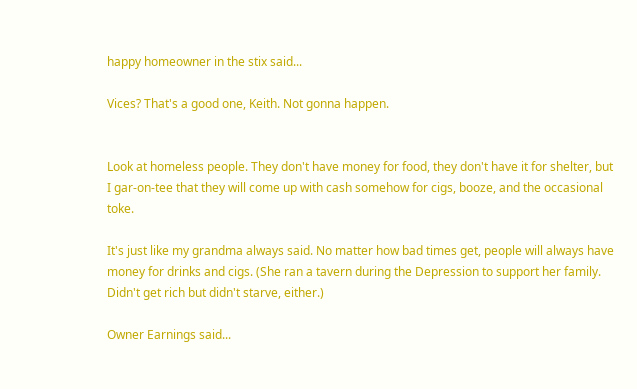happy homeowner in the stix said...

Vices? That's a good one, Keith. Not gonna happen.


Look at homeless people. They don't have money for food, they don't have it for shelter, but I gar-on-tee that they will come up with cash somehow for cigs, booze, and the occasional toke.

It's just like my grandma always said. No matter how bad times get, people will always have money for drinks and cigs. (She ran a tavern during the Depression to support her family. Didn't get rich but didn't starve, either.)

Owner Earnings said...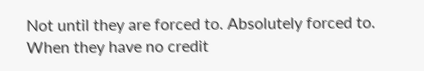Not until they are forced to. Absolutely forced to. When they have no credit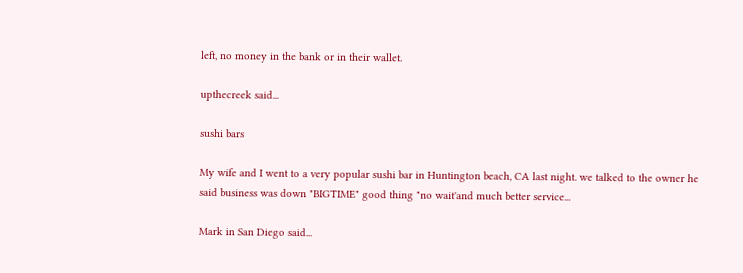left, no money in the bank or in their wallet.

upthecreek said...

sushi bars

My wife and I went to a very popular sushi bar in Huntington beach, CA last night. we talked to the owner he said business was down "BIGTIME" good thing "no wait'and much better service...

Mark in San Diego said...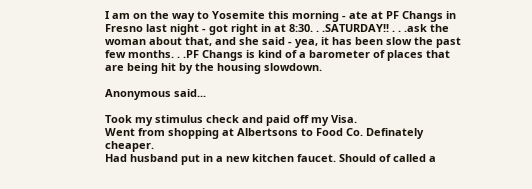I am on the way to Yosemite this morning - ate at PF Changs in Fresno last night - got right in at 8:30. . .SATURDAY!! . . .ask the woman about that, and she said - yea, it has been slow the past few months. . .PF Changs is kind of a barometer of places that are being hit by the housing slowdown.

Anonymous said...

Took my stimulus check and paid off my Visa.
Went from shopping at Albertsons to Food Co. Definately cheaper.
Had husband put in a new kitchen faucet. Should of called a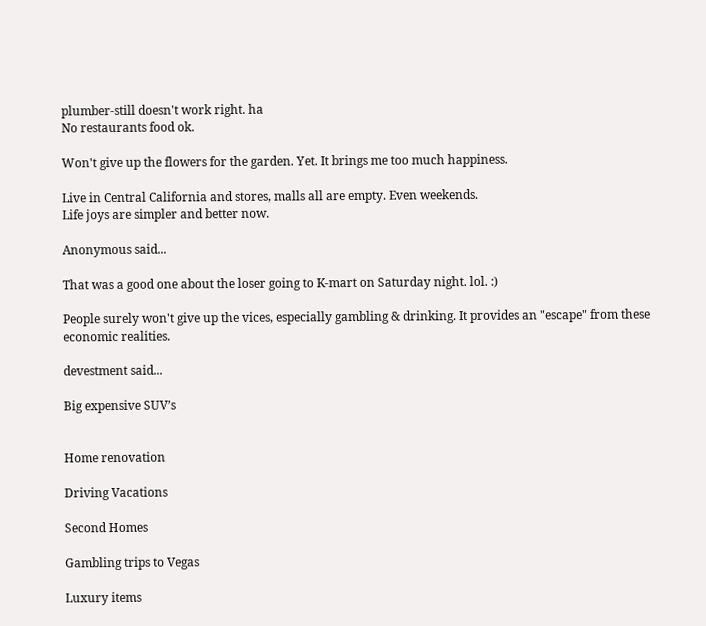plumber-still doesn't work right. ha
No restaurants food ok.

Won't give up the flowers for the garden. Yet. It brings me too much happiness.

Live in Central California and stores, malls all are empty. Even weekends.
Life joys are simpler and better now.

Anonymous said...

That was a good one about the loser going to K-mart on Saturday night. lol. :)

People surely won't give up the vices, especially gambling & drinking. It provides an "escape" from these economic realities.

devestment said...

Big expensive SUV’s


Home renovation

Driving Vacations

Second Homes

Gambling trips to Vegas

Luxury items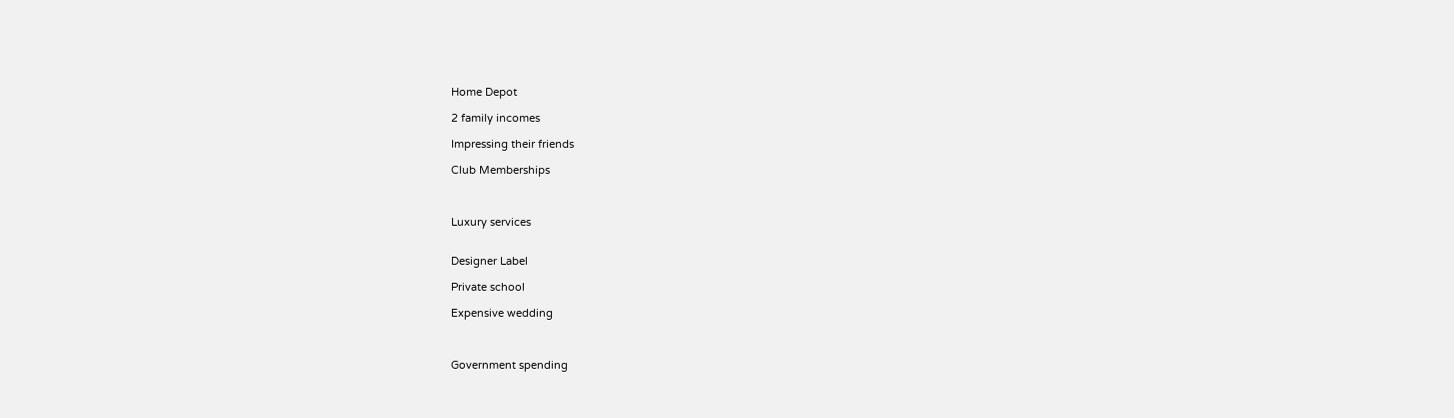Home Depot

2 family incomes

Impressing their friends

Club Memberships



Luxury services


Designer Label

Private school

Expensive wedding



Government spending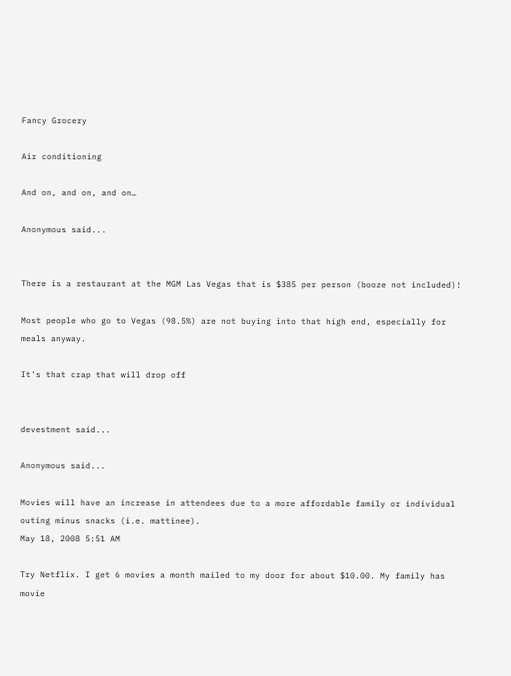Fancy Grocery

Air conditioning

And on, and on, and on…

Anonymous said...


There is a restaurant at the MGM Las Vegas that is $385 per person (booze not included)!

Most people who go to Vegas (98.5%) are not buying into that high end, especially for meals anyway.

It's that crap that will drop off


devestment said...

Anonymous said...

Movies will have an increase in attendees due to a more affordable family or individual outing minus snacks (i.e. mattinee).
May 18, 2008 5:51 AM

Try Netflix. I get 6 movies a month mailed to my door for about $10.00. My family has movie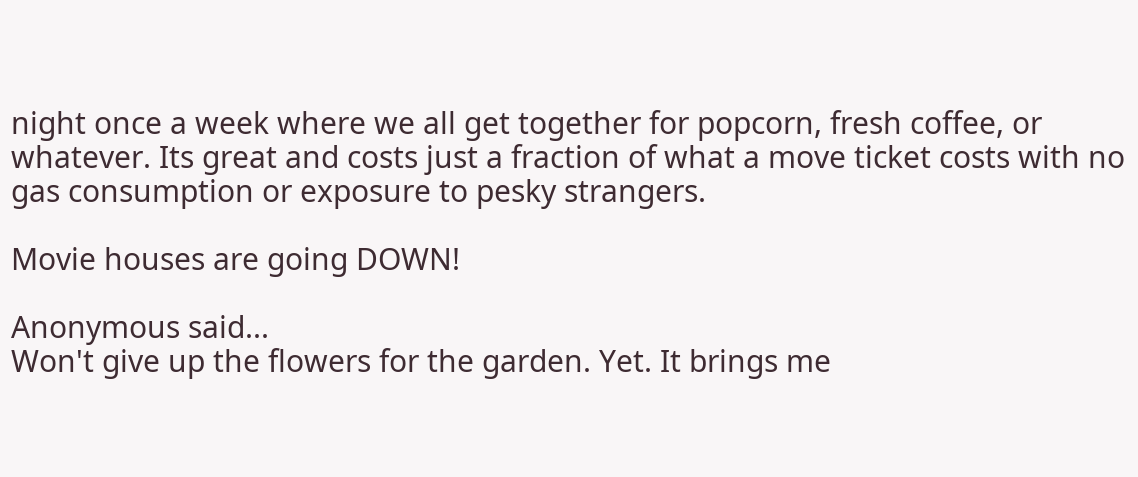night once a week where we all get together for popcorn, fresh coffee, or whatever. Its great and costs just a fraction of what a move ticket costs with no gas consumption or exposure to pesky strangers.

Movie houses are going DOWN!

Anonymous said...
Won't give up the flowers for the garden. Yet. It brings me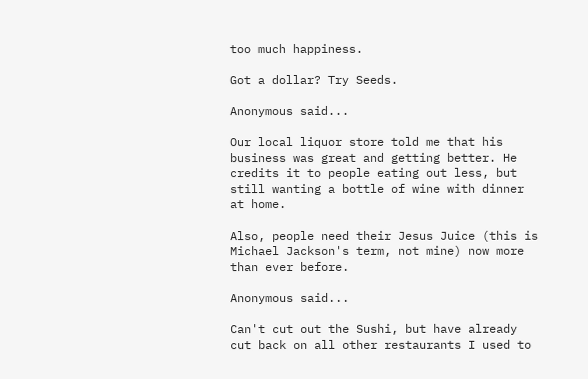too much happiness.

Got a dollar? Try Seeds.

Anonymous said...

Our local liquor store told me that his business was great and getting better. He credits it to people eating out less, but still wanting a bottle of wine with dinner at home.

Also, people need their Jesus Juice (this is Michael Jackson's term, not mine) now more than ever before.

Anonymous said...

Can't cut out the Sushi, but have already cut back on all other restaurants I used to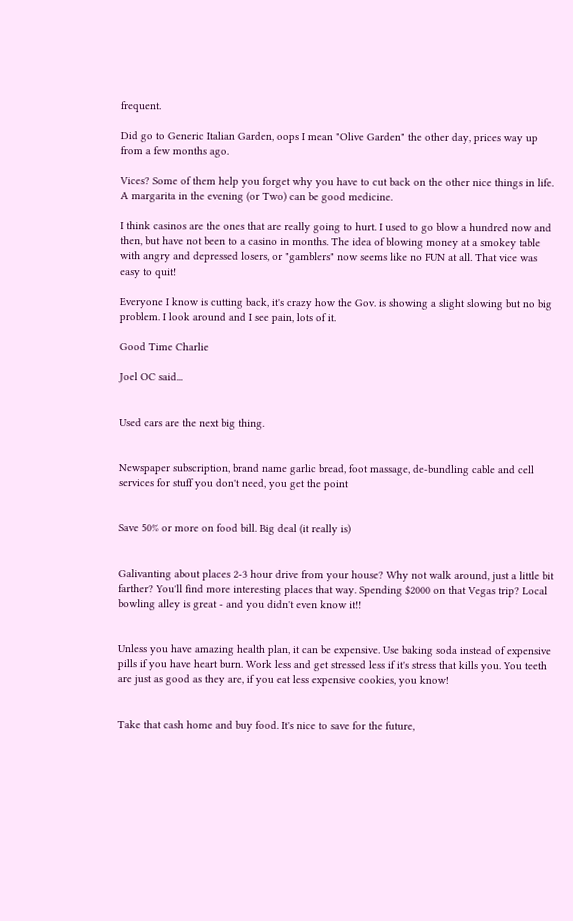frequent.

Did go to Generic Italian Garden, oops I mean "Olive Garden" the other day, prices way up from a few months ago.

Vices? Some of them help you forget why you have to cut back on the other nice things in life. A margarita in the evening (or Two) can be good medicine.

I think casinos are the ones that are really going to hurt. I used to go blow a hundred now and then, but have not been to a casino in months. The idea of blowing money at a smokey table with angry and depressed losers, or "gamblers" now seems like no FUN at all. That vice was easy to quit!

Everyone I know is cutting back, it's crazy how the Gov. is showing a slight slowing but no big problem. I look around and I see pain, lots of it.

Good Time Charlie

Joel OC said...


Used cars are the next big thing.


Newspaper subscription, brand name garlic bread, foot massage, de-bundling cable and cell services for stuff you don't need, you get the point


Save 50% or more on food bill. Big deal (it really is)


Galivanting about places 2-3 hour drive from your house? Why not walk around, just a little bit farther? You'll find more interesting places that way. Spending $2000 on that Vegas trip? Local bowling alley is great - and you didn't even know it!!


Unless you have amazing health plan, it can be expensive. Use baking soda instead of expensive pills if you have heart burn. Work less and get stressed less if it's stress that kills you. You teeth are just as good as they are, if you eat less expensive cookies, you know!


Take that cash home and buy food. It's nice to save for the future,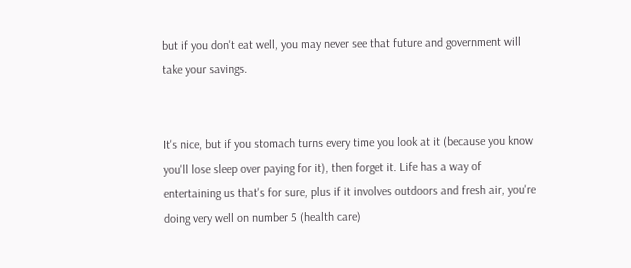but if you don't eat well, you may never see that future and government will take your savings.


It's nice, but if you stomach turns every time you look at it (because you know you'll lose sleep over paying for it), then forget it. Life has a way of entertaining us that's for sure, plus if it involves outdoors and fresh air, you're doing very well on number 5 (health care)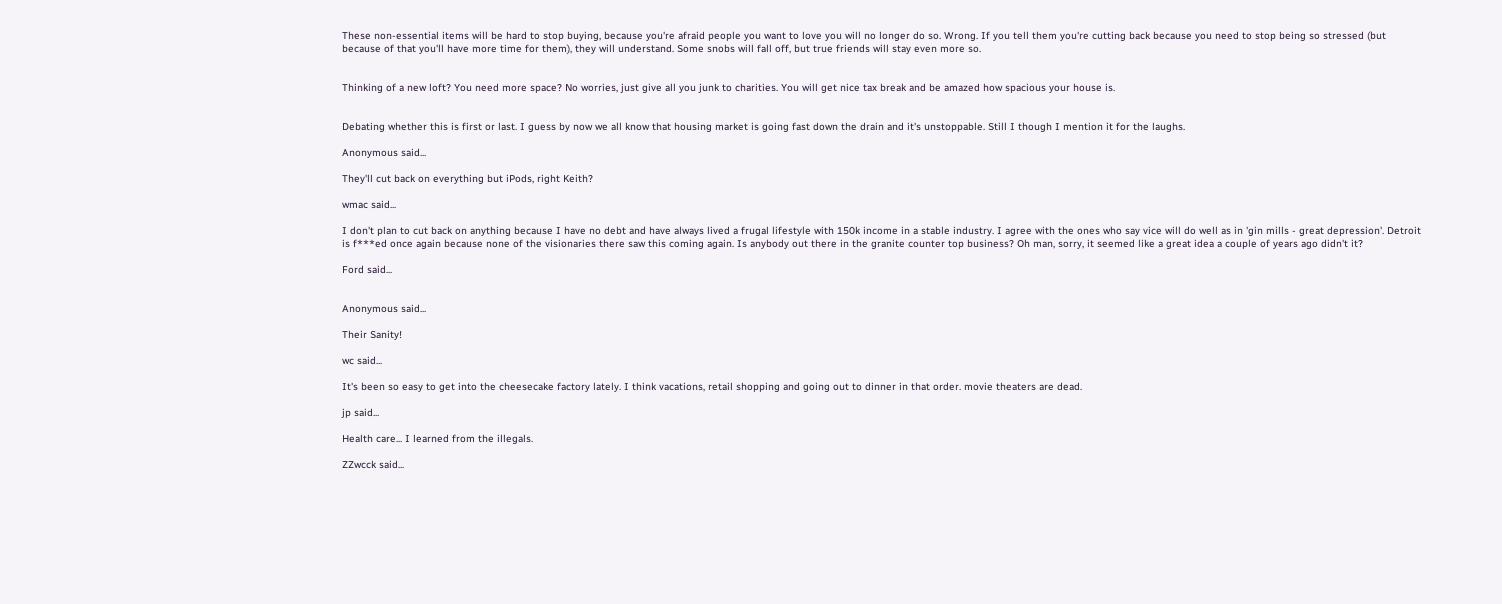These non-essential items will be hard to stop buying, because you're afraid people you want to love you will no longer do so. Wrong. If you tell them you're cutting back because you need to stop being so stressed (but because of that you'll have more time for them), they will understand. Some snobs will fall off, but true friends will stay even more so.


Thinking of a new loft? You need more space? No worries, just give all you junk to charities. You will get nice tax break and be amazed how spacious your house is.


Debating whether this is first or last. I guess by now we all know that housing market is going fast down the drain and it's unstoppable. Still I though I mention it for the laughs.

Anonymous said...

They'll cut back on everything but iPods, right Keith?

wmac said...

I don't plan to cut back on anything because I have no debt and have always lived a frugal lifestyle with 150k income in a stable industry. I agree with the ones who say vice will do well as in 'gin mills - great depression'. Detroit is f***ed once again because none of the visionaries there saw this coming again. Is anybody out there in the granite counter top business? Oh man, sorry, it seemed like a great idea a couple of years ago didn't it?

Ford said...


Anonymous said...

Their Sanity!

wc said...

It's been so easy to get into the cheesecake factory lately. I think vacations, retail shopping and going out to dinner in that order. movie theaters are dead.

jp said...

Health care... I learned from the illegals.

ZZwcck said...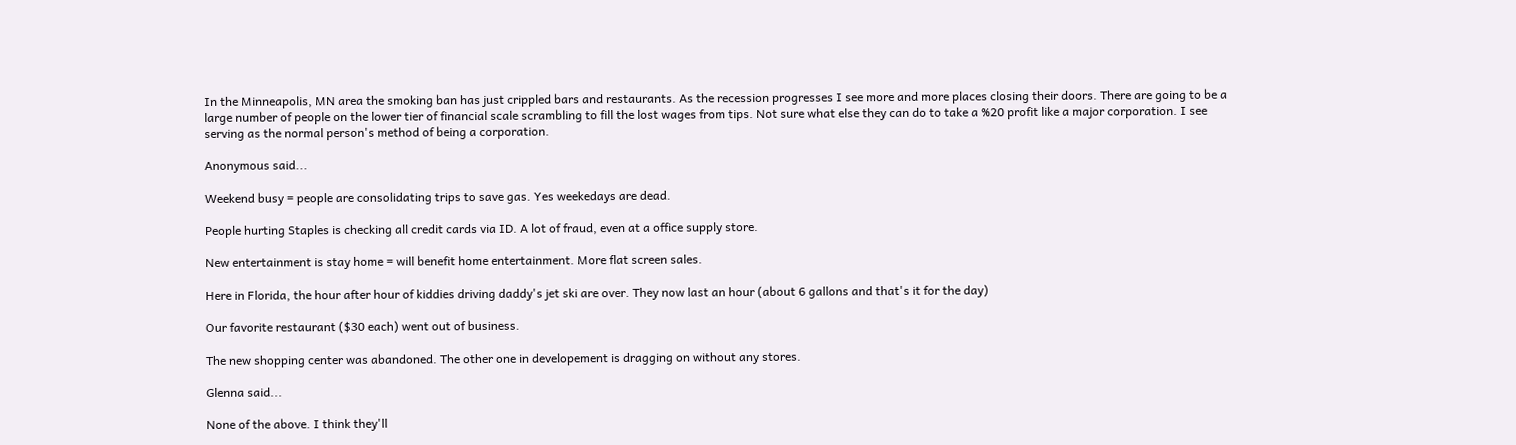In the Minneapolis, MN area the smoking ban has just crippled bars and restaurants. As the recession progresses I see more and more places closing their doors. There are going to be a large number of people on the lower tier of financial scale scrambling to fill the lost wages from tips. Not sure what else they can do to take a %20 profit like a major corporation. I see serving as the normal person's method of being a corporation.

Anonymous said...

Weekend busy = people are consolidating trips to save gas. Yes weekedays are dead.

People hurting Staples is checking all credit cards via ID. A lot of fraud, even at a office supply store.

New entertainment is stay home = will benefit home entertainment. More flat screen sales.

Here in Florida, the hour after hour of kiddies driving daddy's jet ski are over. They now last an hour (about 6 gallons and that's it for the day)

Our favorite restaurant ($30 each) went out of business.

The new shopping center was abandoned. The other one in developement is dragging on without any stores.

Glenna said...

None of the above. I think they'll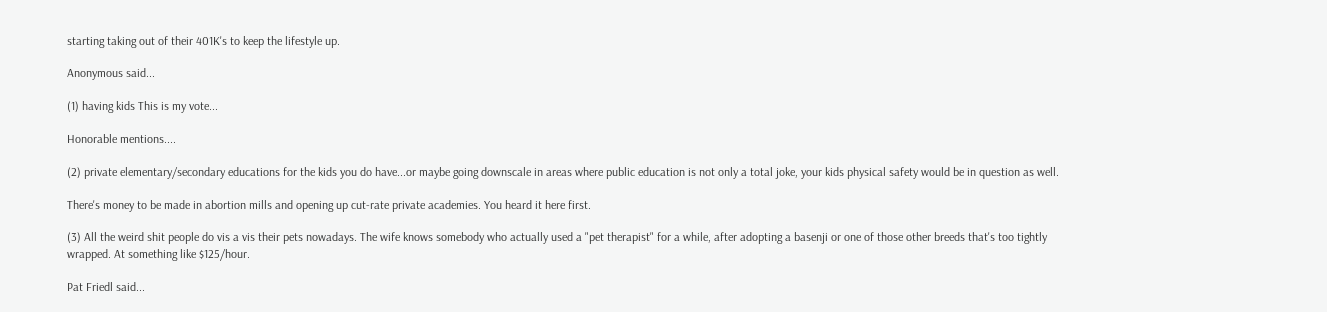starting taking out of their 401K's to keep the lifestyle up.

Anonymous said...

(1) having kids This is my vote...

Honorable mentions....

(2) private elementary/secondary educations for the kids you do have...or maybe going downscale in areas where public education is not only a total joke, your kids physical safety would be in question as well.

There's money to be made in abortion mills and opening up cut-rate private academies. You heard it here first.

(3) All the weird shit people do vis a vis their pets nowadays. The wife knows somebody who actually used a "pet therapist" for a while, after adopting a basenji or one of those other breeds that's too tightly wrapped. At something like $125/hour.

Pat Friedl said...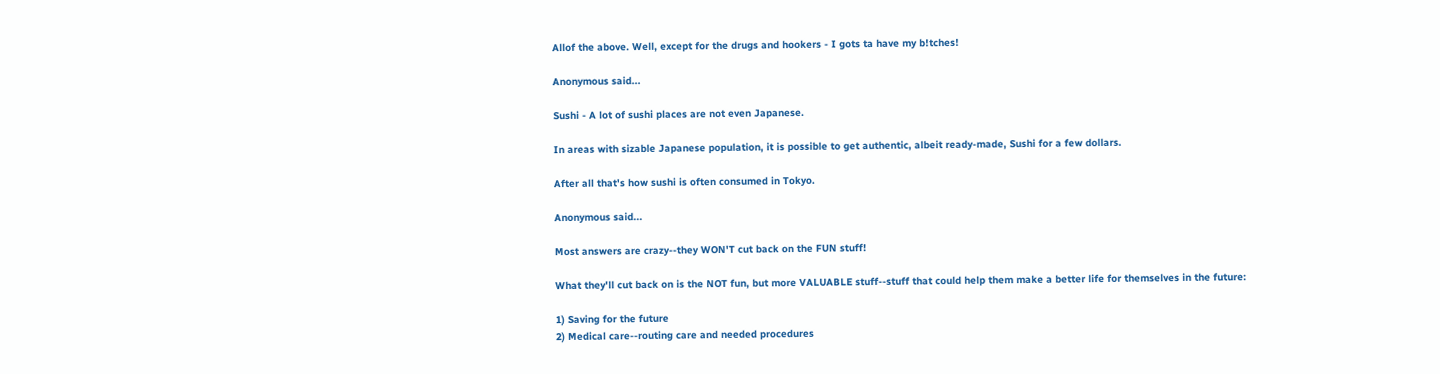Allof the above. Well, except for the drugs and hookers - I gots ta have my b!tches!

Anonymous said...

Sushi - A lot of sushi places are not even Japanese.

In areas with sizable Japanese population, it is possible to get authentic, albeit ready-made, Sushi for a few dollars.

After all that's how sushi is often consumed in Tokyo.

Anonymous said...

Most answers are crazy--they WON'T cut back on the FUN stuff!

What they'll cut back on is the NOT fun, but more VALUABLE stuff--stuff that could help them make a better life for themselves in the future:

1) Saving for the future
2) Medical care--routing care and needed procedures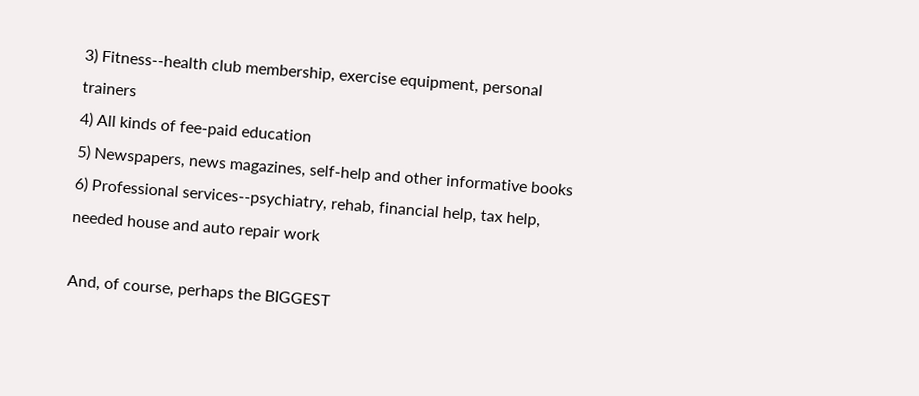3) Fitness--health club membership, exercise equipment, personal trainers
4) All kinds of fee-paid education
5) Newspapers, news magazines, self-help and other informative books
6) Professional services--psychiatry, rehab, financial help, tax help, needed house and auto repair work

And, of course, perhaps the BIGGEST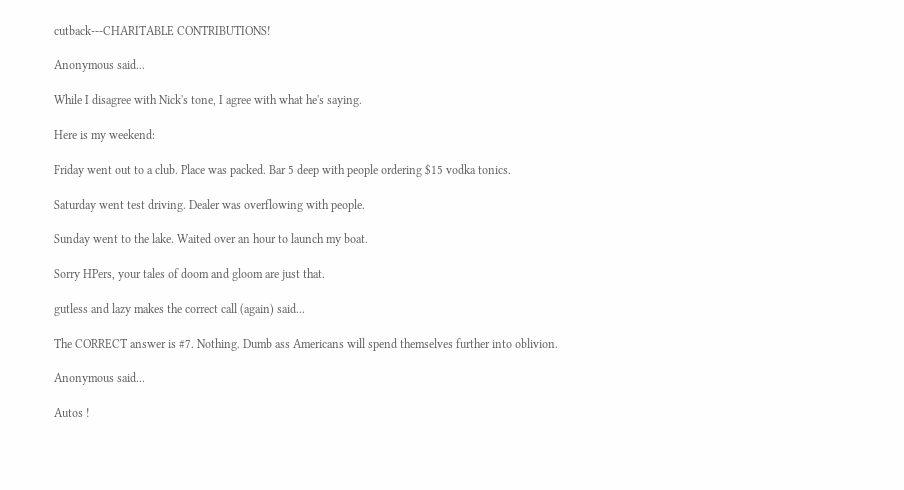cutback---CHARITABLE CONTRIBUTIONS!

Anonymous said...

While I disagree with Nick's tone, I agree with what he's saying.

Here is my weekend:

Friday went out to a club. Place was packed. Bar 5 deep with people ordering $15 vodka tonics.

Saturday went test driving. Dealer was overflowing with people.

Sunday went to the lake. Waited over an hour to launch my boat.

Sorry HPers, your tales of doom and gloom are just that.

gutless and lazy makes the correct call (again) said...

The CORRECT answer is #7. Nothing. Dumb ass Americans will spend themselves further into oblivion.

Anonymous said...

Autos !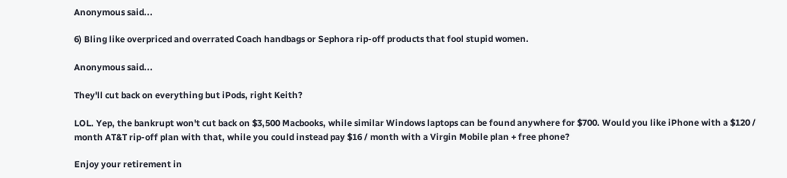Anonymous said...

6) Bling like overpriced and overrated Coach handbags or Sephora rip-off products that fool stupid women.

Anonymous said...

They'll cut back on everything but iPods, right Keith?

LOL. Yep, the bankrupt won't cut back on $3,500 Macbooks, while similar Windows laptops can be found anywhere for $700. Would you like iPhone with a $120 / month AT&T rip-off plan with that, while you could instead pay $16 / month with a Virgin Mobile plan + free phone?

Enjoy your retirement in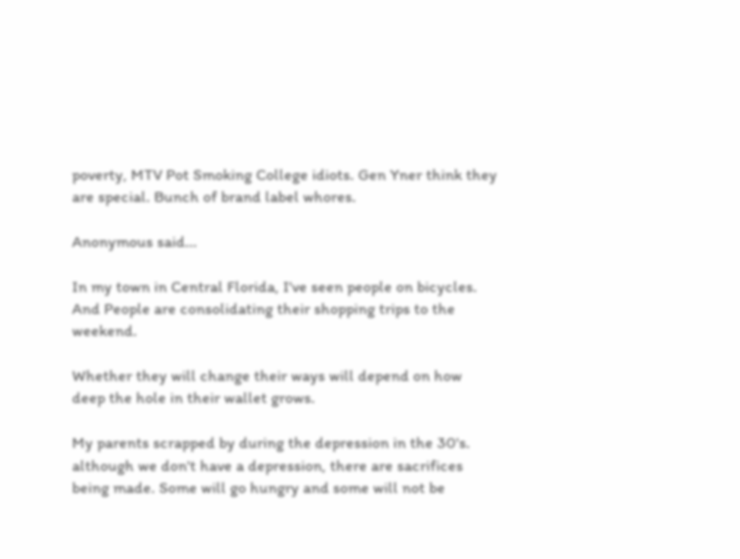poverty, MTV Pot Smoking College idiots. Gen Yner think they are special. Bunch of brand label whores.

Anonymous said...

In my town in Central Florida, I've seen people on bicycles. And People are consolidating their shopping trips to the weekend.

Whether they will change their ways will depend on how deep the hole in their wallet grows.

My parents scrapped by during the depression in the 30's. although we don't have a depression, there are sacrifices being made. Some will go hungry and some will not be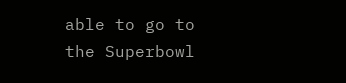able to go to the Superbowl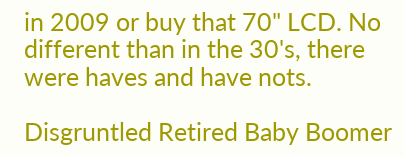in 2009 or buy that 70" LCD. No different than in the 30's, there were haves and have nots.

Disgruntled Retired Baby Boomer